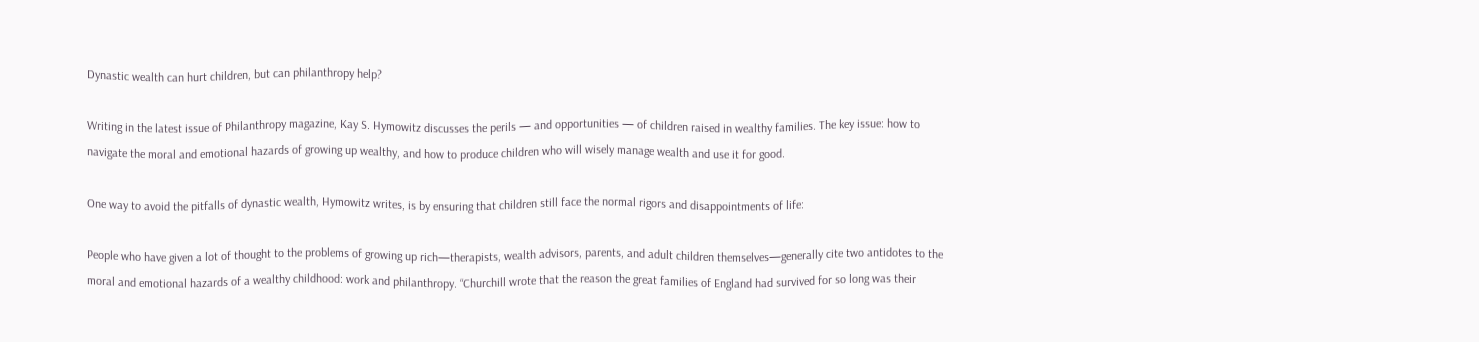Dynastic wealth can hurt children, but can philanthropy help?

Writing in the latest issue of Philanthropy magazine, Kay S. Hymowitz discusses the perils — and opportunities — of children raised in wealthy families. The key issue: how to navigate the moral and emotional hazards of growing up wealthy, and how to produce children who will wisely manage wealth and use it for good.

One way to avoid the pitfalls of dynastic wealth, Hymowitz writes, is by ensuring that children still face the normal rigors and disappointments of life:

People who have given a lot of thought to the problems of growing up rich—therapists, wealth advisors, parents, and adult children themselves—generally cite two antidotes to the moral and emotional hazards of a wealthy childhood: work and philanthropy. “Churchill wrote that the reason the great families of England had survived for so long was their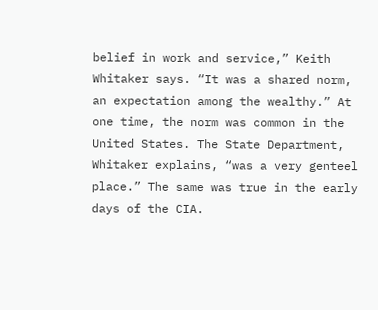belief in work and service,” Keith Whitaker says. “It was a shared norm, an expectation among the wealthy.” At one time, the norm was common in the United States. The State Department, Whitaker explains, “was a very genteel place.” The same was true in the early days of the CIA.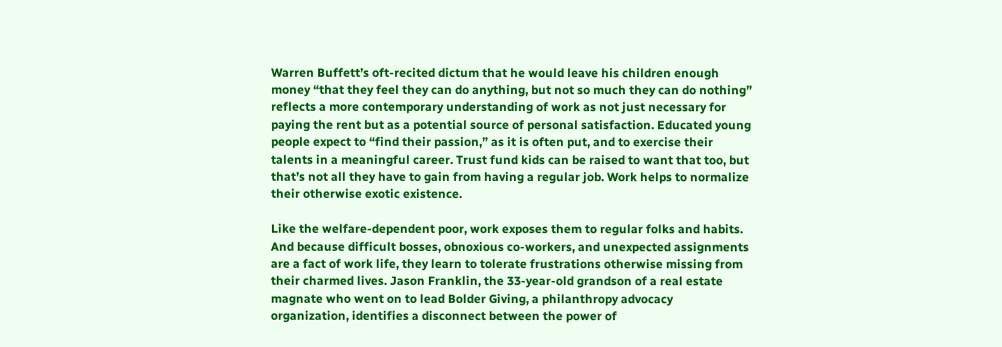Warren Buffett’s oft-recited dictum that he would leave his children enough money “that they feel they can do anything, but not so much they can do nothing” reflects a more contemporary understanding of work as not just necessary for paying the rent but as a potential source of personal satisfaction. Educated young people expect to “find their passion,” as it is often put, and to exercise their talents in a meaningful career. Trust fund kids can be raised to want that too, but that’s not all they have to gain from having a regular job. Work helps to normalize their otherwise exotic existence.

Like the welfare-dependent poor, work exposes them to regular folks and habits. And because difficult bosses, obnoxious co-workers, and unexpected assignments are a fact of work life, they learn to tolerate frustrations otherwise missing from their charmed lives. Jason Franklin, the 33-year-old grandson of a real estate magnate who went on to lead Bolder Giving, a philanthropy advocacy organization, identifies a disconnect between the power of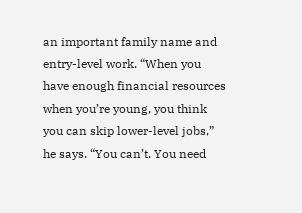an important family name and entry-level work. “When you have enough financial resources when you’re young, you think you can skip lower-level jobs,” he says. “You can’t. You need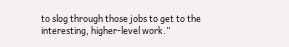to slog through those jobs to get to the interesting, higher-level work.”